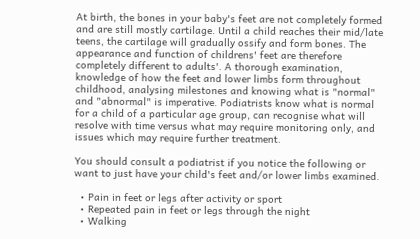At birth, the bones in your baby's feet are not completely formed and are still mostly cartilage. Until a child reaches their mid/late teens, the cartilage will gradually ossify and form bones. The appearance and function of childrens' feet are therefore completely different to adults'. A thorough examination, knowledge of how the feet and lower limbs form throughout childhood, analysing milestones and knowing what is "normal" and "abnormal" is imperative. Podiatrists know what is normal for a child of a particular age group, can recognise what will resolve with time versus what may require monitoring only, and issues which may require further treatment.

You should consult a podiatrist if you notice the following or want to just have your child's feet and/or lower limbs examined.

  • Pain in feet or legs after activity or sport
  • Repeated pain in feet or legs through the night
  • Walking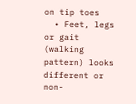on tip toes
  • Feet, legs or gait (walking pattern) looks different or non-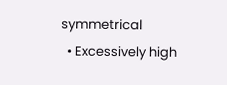symmetrical
  • Excessively high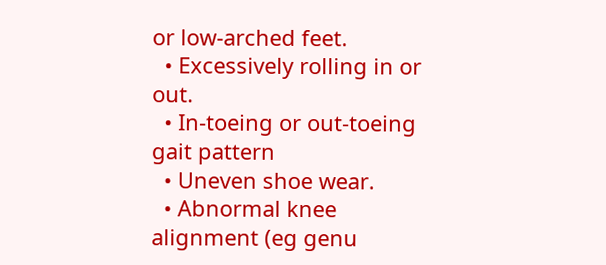or low-arched feet.
  • Excessively rolling in or out.
  • In-toeing or out-toeing gait pattern
  • Uneven shoe wear.
  • Abnormal knee alignment (eg genu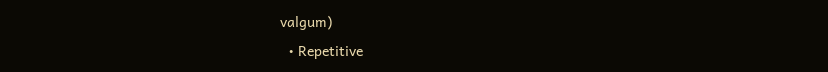valgum)
  • Repetitive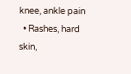knee, ankle pain
  • Rashes, hard skin,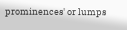prominences' or lumps